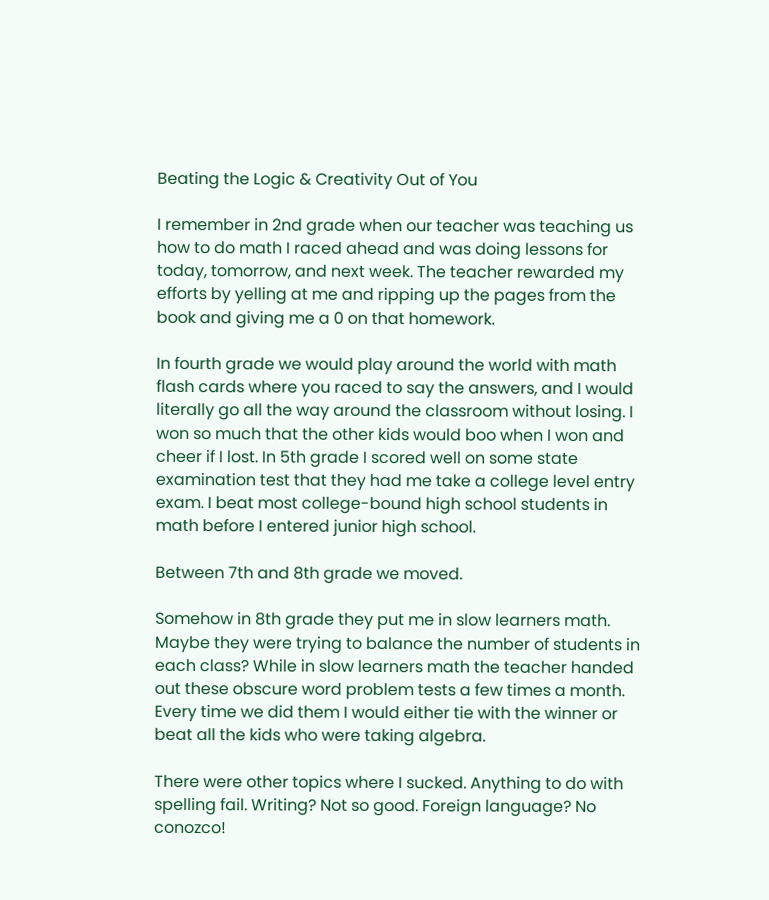Beating the Logic & Creativity Out of You

I remember in 2nd grade when our teacher was teaching us how to do math I raced ahead and was doing lessons for today, tomorrow, and next week. The teacher rewarded my efforts by yelling at me and ripping up the pages from the book and giving me a 0 on that homework.

In fourth grade we would play around the world with math flash cards where you raced to say the answers, and I would literally go all the way around the classroom without losing. I won so much that the other kids would boo when I won and cheer if I lost. In 5th grade I scored well on some state examination test that they had me take a college level entry exam. I beat most college-bound high school students in math before I entered junior high school.

Between 7th and 8th grade we moved.

Somehow in 8th grade they put me in slow learners math. Maybe they were trying to balance the number of students in each class? While in slow learners math the teacher handed out these obscure word problem tests a few times a month. Every time we did them I would either tie with the winner or beat all the kids who were taking algebra.

There were other topics where I sucked. Anything to do with spelling fail. Writing? Not so good. Foreign language? No conozco!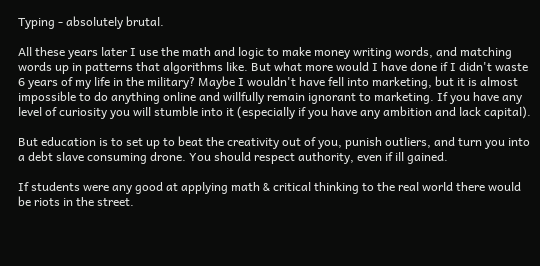Typing - absolutely brutal.

All these years later I use the math and logic to make money writing words, and matching words up in patterns that algorithms like. But what more would I have done if I didn't waste 6 years of my life in the military? Maybe I wouldn't have fell into marketing, but it is almost impossible to do anything online and willfully remain ignorant to marketing. If you have any level of curiosity you will stumble into it (especially if you have any ambition and lack capital).

But education is to set up to beat the creativity out of you, punish outliers, and turn you into a debt slave consuming drone. You should respect authority, even if ill gained.

If students were any good at applying math & critical thinking to the real world there would be riots in the street.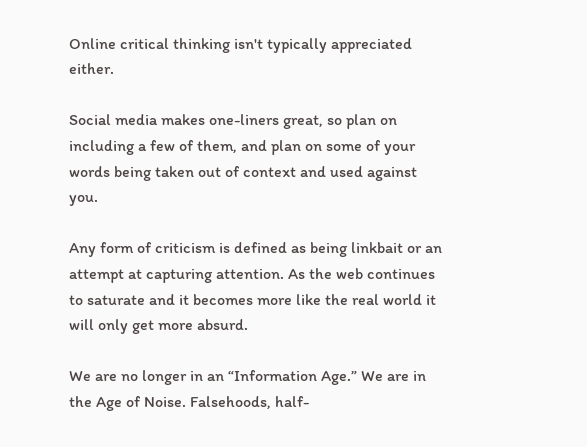Online critical thinking isn't typically appreciated either.

Social media makes one-liners great, so plan on including a few of them, and plan on some of your words being taken out of context and used against you.

Any form of criticism is defined as being linkbait or an attempt at capturing attention. As the web continues to saturate and it becomes more like the real world it will only get more absurd.

We are no longer in an “Information Age.” We are in the Age of Noise. Falsehoods, half-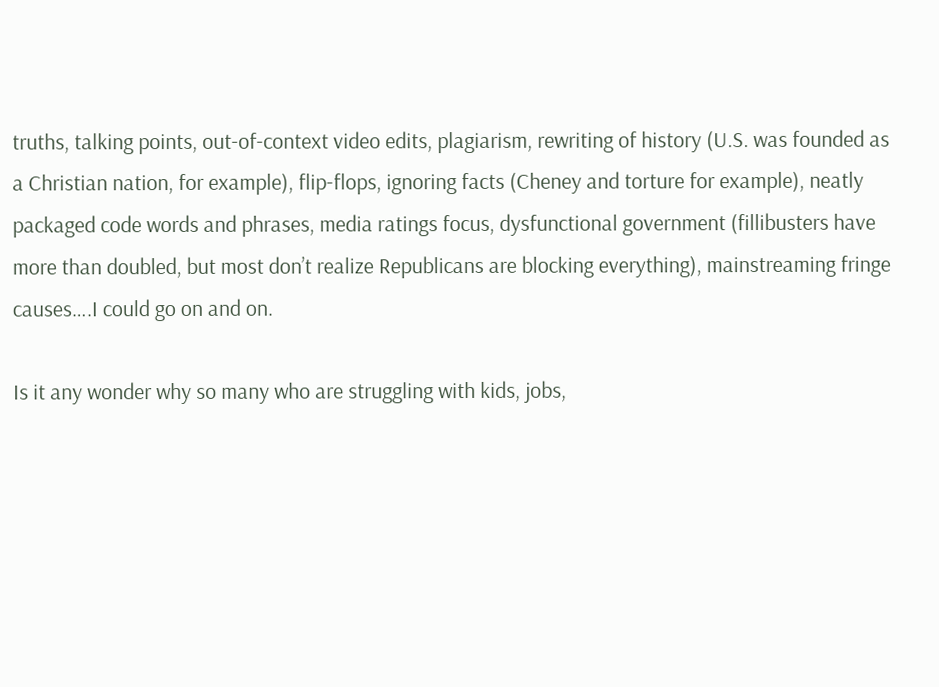truths, talking points, out-of-context video edits, plagiarism, rewriting of history (U.S. was founded as a Christian nation, for example), flip-flops, ignoring facts (Cheney and torture for example), neatly packaged code words and phrases, media ratings focus, dysfunctional government (fillibusters have more than doubled, but most don’t realize Republicans are blocking everything), mainstreaming fringe causes….I could go on and on.

Is it any wonder why so many who are struggling with kids, jobs,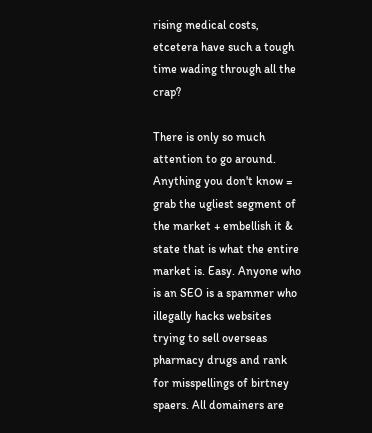rising medical costs, etcetera have such a tough time wading through all the crap?

There is only so much attention to go around. Anything you don't know = grab the ugliest segment of the market + embellish it & state that is what the entire market is. Easy. Anyone who is an SEO is a spammer who illegally hacks websites trying to sell overseas pharmacy drugs and rank for misspellings of birtney spaers. All domainers are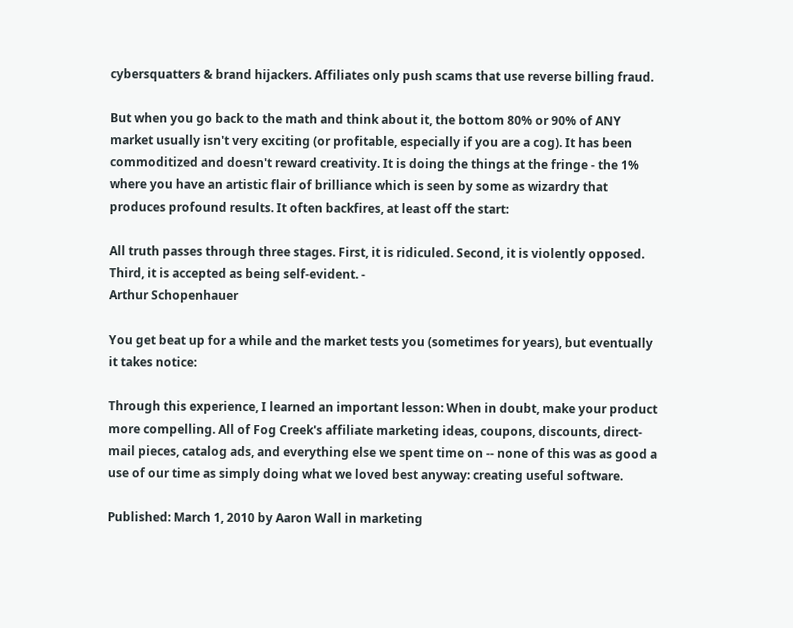cybersquatters & brand hijackers. Affiliates only push scams that use reverse billing fraud.

But when you go back to the math and think about it, the bottom 80% or 90% of ANY market usually isn't very exciting (or profitable, especially if you are a cog). It has been commoditized and doesn't reward creativity. It is doing the things at the fringe - the 1% where you have an artistic flair of brilliance which is seen by some as wizardry that produces profound results. It often backfires, at least off the start:

All truth passes through three stages. First, it is ridiculed. Second, it is violently opposed. Third, it is accepted as being self-evident. -
Arthur Schopenhauer

You get beat up for a while and the market tests you (sometimes for years), but eventually it takes notice:

Through this experience, I learned an important lesson: When in doubt, make your product more compelling. All of Fog Creek's affiliate marketing ideas, coupons, discounts, direct-mail pieces, catalog ads, and everything else we spent time on -- none of this was as good a use of our time as simply doing what we loved best anyway: creating useful software.

Published: March 1, 2010 by Aaron Wall in marketing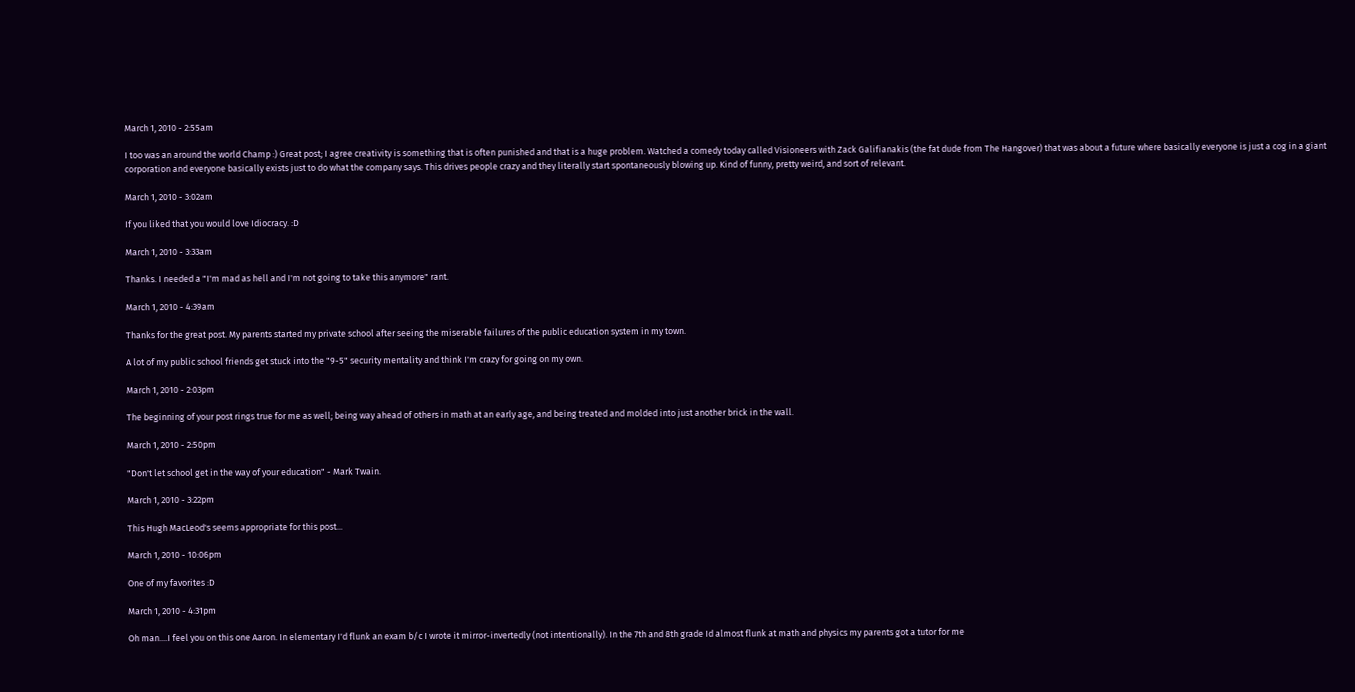March 1, 2010 - 2:55am

I too was an around the world Champ :) Great post; I agree creativity is something that is often punished and that is a huge problem. Watched a comedy today called Visioneers with Zack Galifianakis (the fat dude from The Hangover) that was about a future where basically everyone is just a cog in a giant corporation and everyone basically exists just to do what the company says. This drives people crazy and they literally start spontaneously blowing up. Kind of funny, pretty weird, and sort of relevant.

March 1, 2010 - 3:02am

If you liked that you would love Idiocracy. :D

March 1, 2010 - 3:33am

Thanks. I needed a "I'm mad as hell and I'm not going to take this anymore" rant.

March 1, 2010 - 4:39am

Thanks for the great post. My parents started my private school after seeing the miserable failures of the public education system in my town.

A lot of my public school friends get stuck into the "9-5" security mentality and think I'm crazy for going on my own.

March 1, 2010 - 2:03pm

The beginning of your post rings true for me as well; being way ahead of others in math at an early age, and being treated and molded into just another brick in the wall.

March 1, 2010 - 2:50pm

"Don't let school get in the way of your education" - Mark Twain.

March 1, 2010 - 3:22pm

This Hugh MacLeod's seems appropriate for this post...

March 1, 2010 - 10:06pm

One of my favorites :D

March 1, 2010 - 4:31pm

Oh man....I feel you on this one Aaron. In elementary I'd flunk an exam b/c I wrote it mirror-invertedly (not intentionally). In the 7th and 8th grade Id almost flunk at math and physics my parents got a tutor for me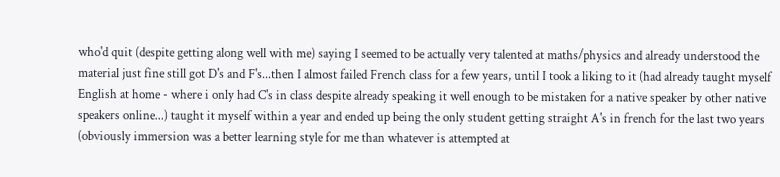who'd quit (despite getting along well with me) saying I seemed to be actually very talented at maths/physics and already understood the material just fine still got D's and F's...then I almost failed French class for a few years, until I took a liking to it (had already taught myself English at home - where i only had C's in class despite already speaking it well enough to be mistaken for a native speaker by other native speakers online...) taught it myself within a year and ended up being the only student getting straight A's in french for the last two years (obviously immersion was a better learning style for me than whatever is attempted at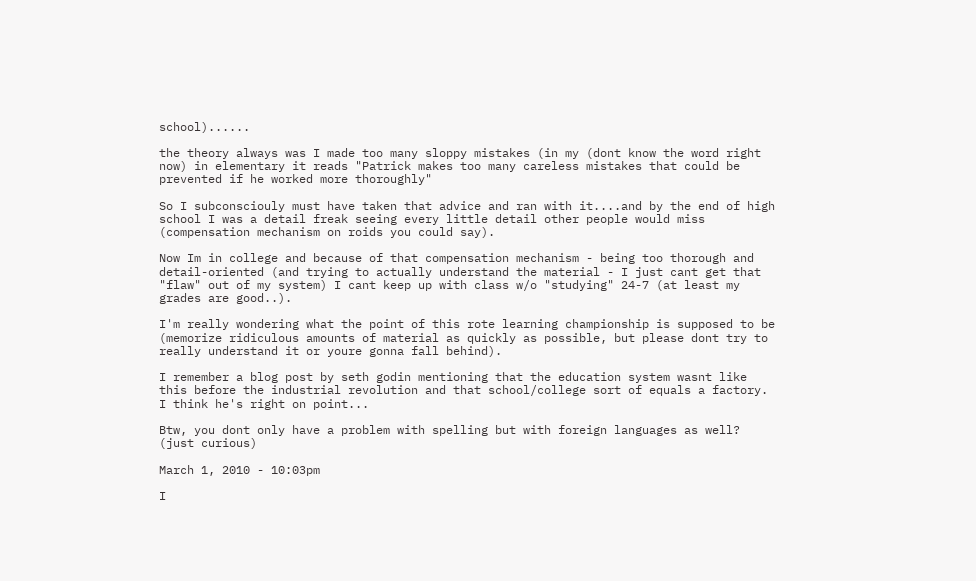school)......

the theory always was I made too many sloppy mistakes (in my (dont know the word right now) in elementary it reads "Patrick makes too many careless mistakes that could be prevented if he worked more thoroughly"

So I subconsciouly must have taken that advice and ran with it....and by the end of high school I was a detail freak seeing every little detail other people would miss (compensation mechanism on roids you could say).

Now Im in college and because of that compensation mechanism - being too thorough and detail-oriented (and trying to actually understand the material - I just cant get that "flaw" out of my system) I cant keep up with class w/o "studying" 24-7 (at least my grades are good..).

I'm really wondering what the point of this rote learning championship is supposed to be (memorize ridiculous amounts of material as quickly as possible, but please dont try to really understand it or youre gonna fall behind).

I remember a blog post by seth godin mentioning that the education system wasnt like this before the industrial revolution and that school/college sort of equals a factory. I think he's right on point...

Btw, you dont only have a problem with spelling but with foreign languages as well? (just curious)

March 1, 2010 - 10:03pm

I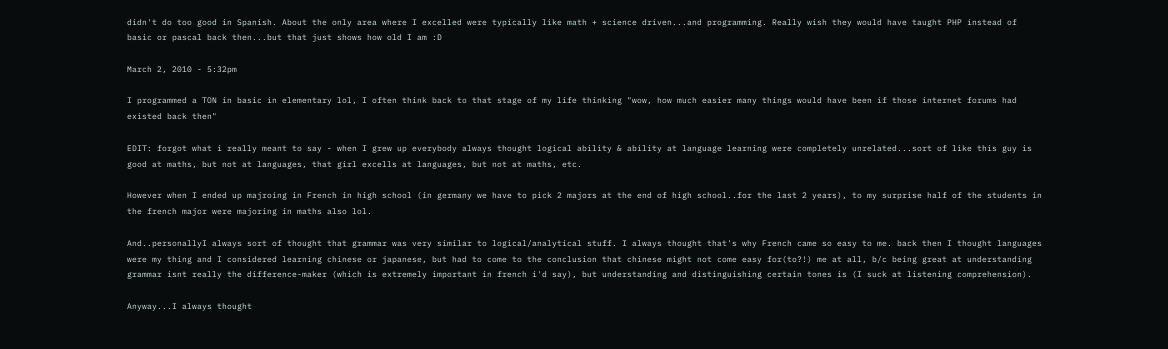didn't do too good in Spanish. About the only area where I excelled were typically like math + science driven...and programming. Really wish they would have taught PHP instead of basic or pascal back then...but that just shows how old I am :D

March 2, 2010 - 5:32pm

I programmed a TON in basic in elementary lol, I often think back to that stage of my life thinking "wow, how much easier many things would have been if those internet forums had existed back then"

EDIT: forgot what i really meant to say - when I grew up everybody always thought logical ability & ability at language learning were completely unrelated...sort of like this guy is good at maths, but not at languages, that girl excells at languages, but not at maths, etc.

However when I ended up majroing in French in high school (in germany we have to pick 2 majors at the end of high school..for the last 2 years), to my surprise half of the students in the french major were majoring in maths also lol.

And..personallyI always sort of thought that grammar was very similar to logical/analytical stuff. I always thought that's why French came so easy to me. back then I thought languages were my thing and I considered learning chinese or japanese, but had to come to the conclusion that chinese might not come easy for(to?!) me at all, b/c being great at understanding grammar isnt really the difference-maker (which is extremely important in french i'd say), but understanding and distinguishing certain tones is (I suck at listening comprehension).

Anyway...I always thought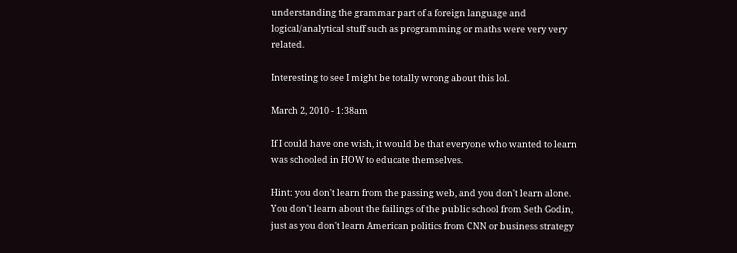understanding the grammar part of a foreign language and logical/analytical stuff such as programming or maths were very very related.

Interesting to see I might be totally wrong about this lol.

March 2, 2010 - 1:38am

If I could have one wish, it would be that everyone who wanted to learn was schooled in HOW to educate themselves.

Hint: you don't learn from the passing web, and you don't learn alone. You don't learn about the failings of the public school from Seth Godin, just as you don't learn American politics from CNN or business strategy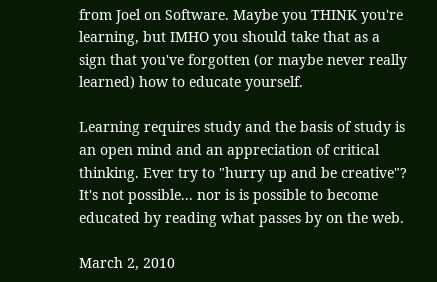from Joel on Software. Maybe you THINK you're learning, but IMHO you should take that as a sign that you've forgotten (or maybe never really learned) how to educate yourself.

Learning requires study and the basis of study is an open mind and an appreciation of critical thinking. Ever try to "hurry up and be creative"? It's not possible... nor is is possible to become educated by reading what passes by on the web.

March 2, 2010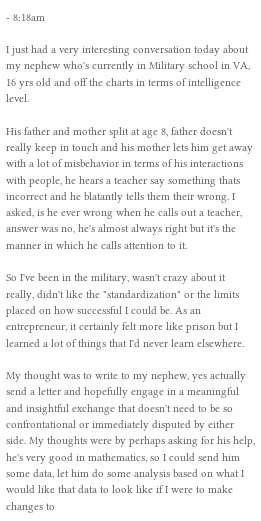- 8:18am

I just had a very interesting conversation today about my nephew who's currently in Military school in VA, 16 yrs old and off the charts in terms of intelligence level.

His father and mother split at age 8, father doesn't really keep in touch and his mother lets him get away with a lot of misbehavior in terms of his interactions with people, he hears a teacher say something thats incorrect and he blatantly tells them their wrong. I asked, is he ever wrong when he calls out a teacher, answer was no, he's almost always right but it's the manner in which he calls attention to it.

So I've been in the military, wasn't crazy about it really, didn't like the "standardization" or the limits placed on how successful I could be. As an entrepreneur, it certainly felt more like prison but I learned a lot of things that I'd never learn elsewhere.

My thought was to write to my nephew, yes actually send a letter and hopefully engage in a meaningful and insightful exchange that doesn't need to be so confrontational or immediately disputed by either side. My thoughts were by perhaps asking for his help, he's very good in mathematics, so I could send him some data, let him do some analysis based on what I would like that data to look like if I were to make changes to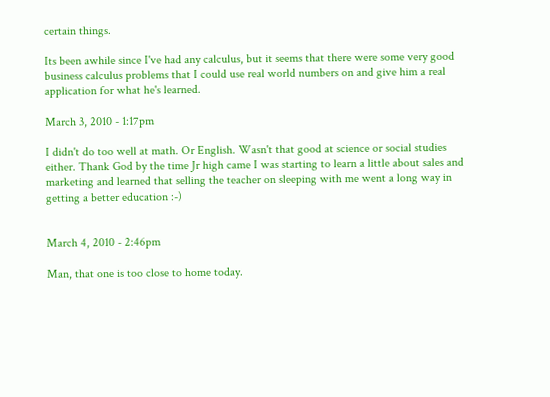certain things.

Its been awhile since I've had any calculus, but it seems that there were some very good business calculus problems that I could use real world numbers on and give him a real application for what he's learned.

March 3, 2010 - 1:17pm

I didn't do too well at math. Or English. Wasn't that good at science or social studies either. Thank God by the time Jr high came I was starting to learn a little about sales and marketing and learned that selling the teacher on sleeping with me went a long way in getting a better education :-)


March 4, 2010 - 2:46pm

Man, that one is too close to home today.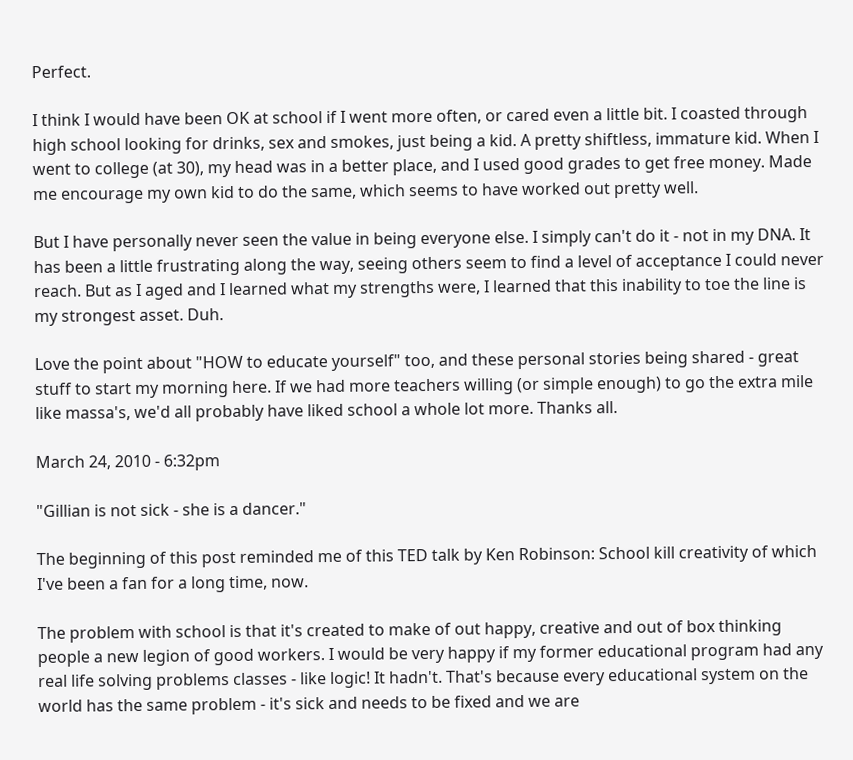Perfect.

I think I would have been OK at school if I went more often, or cared even a little bit. I coasted through high school looking for drinks, sex and smokes, just being a kid. A pretty shiftless, immature kid. When I went to college (at 30), my head was in a better place, and I used good grades to get free money. Made me encourage my own kid to do the same, which seems to have worked out pretty well.

But I have personally never seen the value in being everyone else. I simply can't do it - not in my DNA. It has been a little frustrating along the way, seeing others seem to find a level of acceptance I could never reach. But as I aged and I learned what my strengths were, I learned that this inability to toe the line is my strongest asset. Duh.

Love the point about "HOW to educate yourself" too, and these personal stories being shared - great stuff to start my morning here. If we had more teachers willing (or simple enough) to go the extra mile like massa's, we'd all probably have liked school a whole lot more. Thanks all.

March 24, 2010 - 6:32pm

"Gillian is not sick - she is a dancer."

The beginning of this post reminded me of this TED talk by Ken Robinson: School kill creativity of which I've been a fan for a long time, now.

The problem with school is that it's created to make of out happy, creative and out of box thinking people a new legion of good workers. I would be very happy if my former educational program had any real life solving problems classes - like logic! It hadn't. That's because every educational system on the world has the same problem - it's sick and needs to be fixed and we are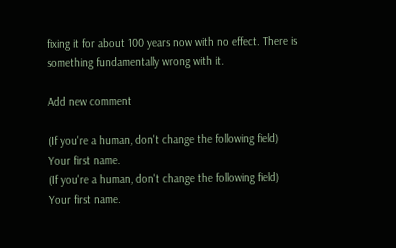fixing it for about 100 years now with no effect. There is something fundamentally wrong with it.

Add new comment

(If you're a human, don't change the following field)
Your first name.
(If you're a human, don't change the following field)
Your first name.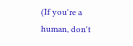(If you're a human, don't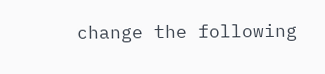change the following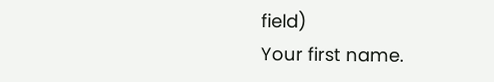field)
Your first name.